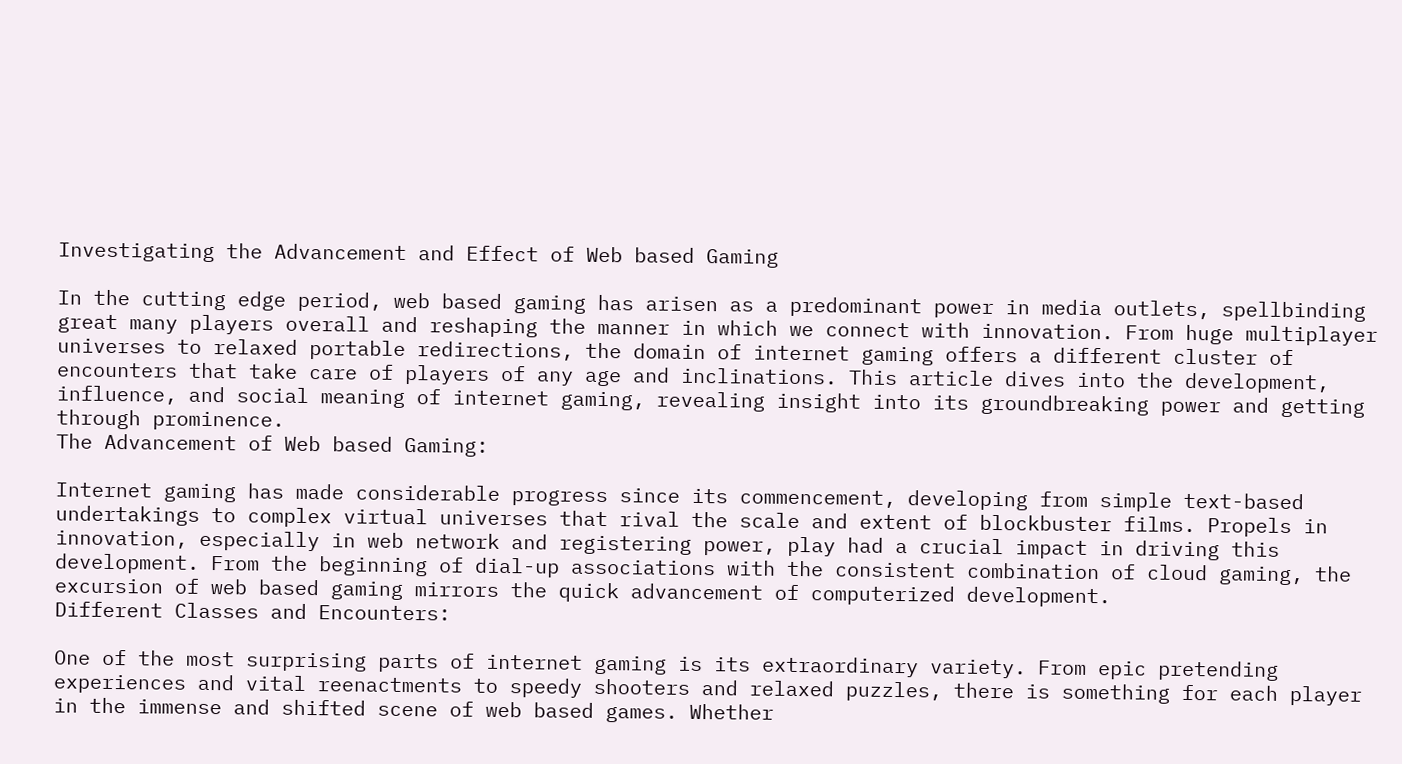Investigating the Advancement and Effect of Web based Gaming

In the cutting edge period, web based gaming has arisen as a predominant power in media outlets, spellbinding great many players overall and reshaping the manner in which we connect with innovation. From huge multiplayer universes to relaxed portable redirections, the domain of internet gaming offers a different cluster of encounters that take care of players of any age and inclinations. This article dives into the development, influence, and social meaning of internet gaming, revealing insight into its groundbreaking power and getting through prominence.
The Advancement of Web based Gaming:

Internet gaming has made considerable progress since its commencement, developing from simple text-based undertakings to complex virtual universes that rival the scale and extent of blockbuster films. Propels in innovation, especially in web network and registering power, play had a crucial impact in driving this development. From the beginning of dial-up associations with the consistent combination of cloud gaming, the excursion of web based gaming mirrors the quick advancement of computerized development.
Different Classes and Encounters:

One of the most surprising parts of internet gaming is its extraordinary variety. From epic pretending experiences and vital reenactments to speedy shooters and relaxed puzzles, there is something for each player in the immense and shifted scene of web based games. Whether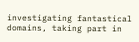investigating fantastical domains, taking part in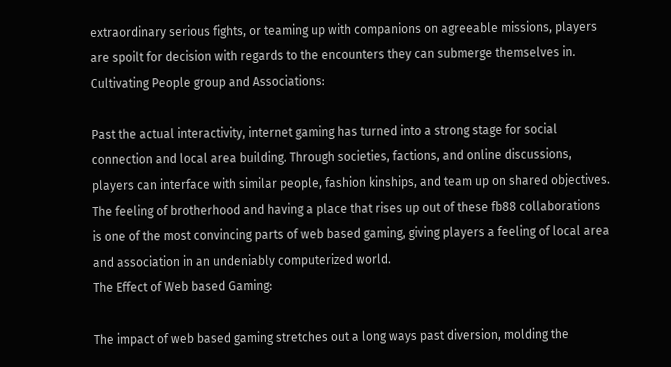extraordinary serious fights, or teaming up with companions on agreeable missions, players are spoilt for decision with regards to the encounters they can submerge themselves in.
Cultivating People group and Associations:

Past the actual interactivity, internet gaming has turned into a strong stage for social connection and local area building. Through societies, factions, and online discussions, players can interface with similar people, fashion kinships, and team up on shared objectives. The feeling of brotherhood and having a place that rises up out of these fb88 collaborations is one of the most convincing parts of web based gaming, giving players a feeling of local area and association in an undeniably computerized world.
The Effect of Web based Gaming:

The impact of web based gaming stretches out a long ways past diversion, molding the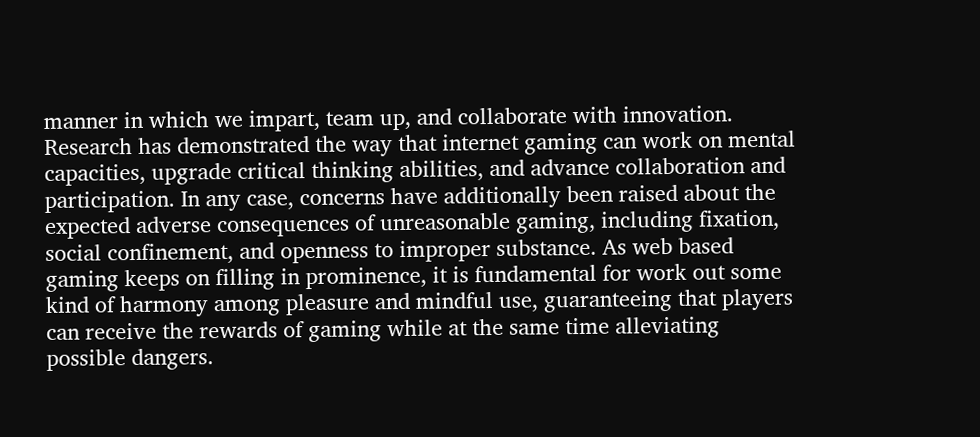manner in which we impart, team up, and collaborate with innovation. Research has demonstrated the way that internet gaming can work on mental capacities, upgrade critical thinking abilities, and advance collaboration and participation. In any case, concerns have additionally been raised about the expected adverse consequences of unreasonable gaming, including fixation, social confinement, and openness to improper substance. As web based gaming keeps on filling in prominence, it is fundamental for work out some kind of harmony among pleasure and mindful use, guaranteeing that players can receive the rewards of gaming while at the same time alleviating possible dangers.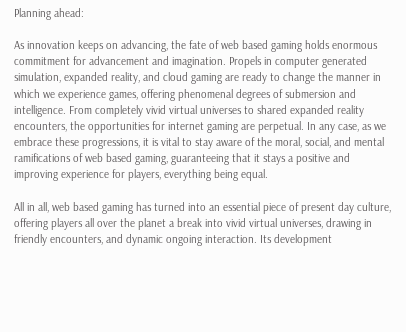Planning ahead:

As innovation keeps on advancing, the fate of web based gaming holds enormous commitment for advancement and imagination. Propels in computer generated simulation, expanded reality, and cloud gaming are ready to change the manner in which we experience games, offering phenomenal degrees of submersion and intelligence. From completely vivid virtual universes to shared expanded reality encounters, the opportunities for internet gaming are perpetual. In any case, as we embrace these progressions, it is vital to stay aware of the moral, social, and mental ramifications of web based gaming, guaranteeing that it stays a positive and improving experience for players, everything being equal.

All in all, web based gaming has turned into an essential piece of present day culture, offering players all over the planet a break into vivid virtual universes, drawing in friendly encounters, and dynamic ongoing interaction. Its development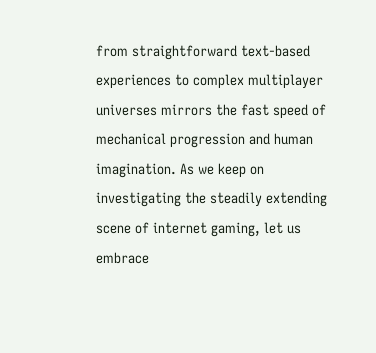from straightforward text-based experiences to complex multiplayer universes mirrors the fast speed of mechanical progression and human imagination. As we keep on investigating the steadily extending scene of internet gaming, let us embrace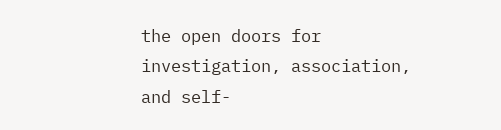the open doors for investigation, association, and self-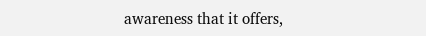awareness that it offers,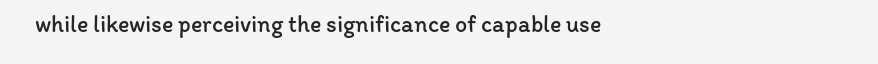while likewise perceiving the significance of capable use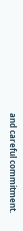and careful commitment.